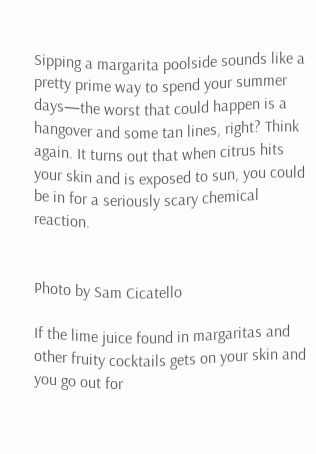Sipping a margarita poolside sounds like a pretty prime way to spend your summer days—the worst that could happen is a hangover and some tan lines, right? Think again. It turns out that when citrus hits your skin and is exposed to sun, you could be in for a seriously scary chemical reaction.


Photo by Sam Cicatello

If the lime juice found in margaritas and other fruity cocktails gets on your skin and you go out for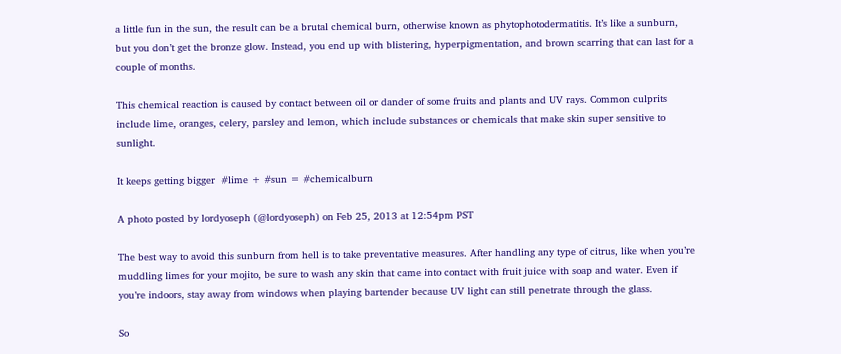a little fun in the sun, the result can be a brutal chemical burn, otherwise known as phytophotodermatitis. It’s like a sunburn, but you don’t get the bronze glow. Instead, you end up with blistering, hyperpigmentation, and brown scarring that can last for a couple of months.

This chemical reaction is caused by contact between oil or dander of some fruits and plants and UV rays. Common culprits include lime, oranges, celery, parsley and lemon, which include substances or chemicals that make skin super sensitive to sunlight.

It keeps getting bigger  #lime + #sun = #chemicalburn

A photo posted by lordyoseph (@lordyoseph) on Feb 25, 2013 at 12:54pm PST

The best way to avoid this sunburn from hell is to take preventative measures. After handling any type of citrus, like when you’re muddling limes for your mojito, be sure to wash any skin that came into contact with fruit juice with soap and water. Even if you’re indoors, stay away from windows when playing bartender because UV light can still penetrate through the glass.

So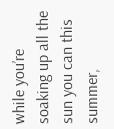while you’re soaking up all the sun you can this summer,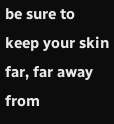be sure to keep your skin far, far away from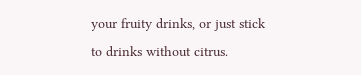your fruity drinks, or just stick to drinks without citrus.